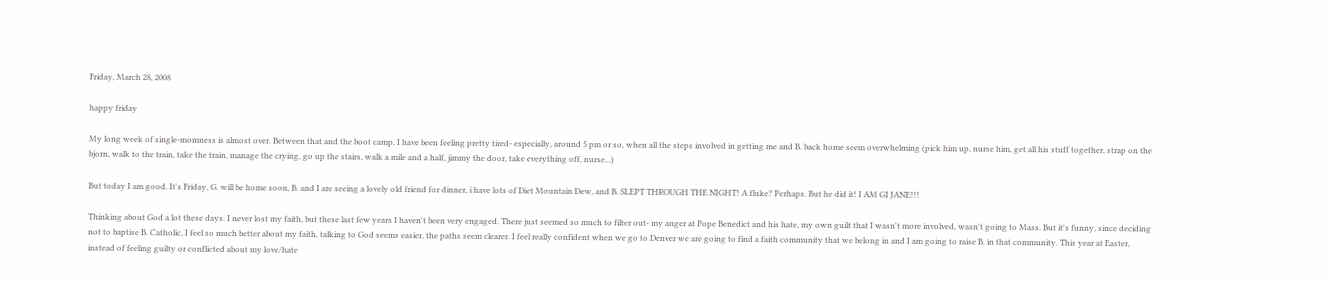Friday, March 28, 2008

happy friday

My long week of single-momness is almost over. Between that and the boot camp, I have been feeling pretty tired- especially, around 5 pm or so, when all the steps involved in getting me and B. back home seem overwhelming (pick him up, nurse him, get all his stuff together, strap on the bjorn, walk to the train, take the train, manage the crying, go up the stairs, walk a mile and a half, jimmy the door, take everything off, nurse...)

But today I am good. It's Friday, G. will be home soon, B. and I are seeing a lovely old friend for dinner, i have lots of Diet Mountain Dew, and B. SLEPT THROUGH THE NIGHT! A fluke? Perhaps. But he did it! I AM GI JANE!!!

Thinking about God a lot these days. I never lost my faith, but these last few years I haven't been very engaged. There just seemed so much to filter out- my anger at Pope Benedict and his hate, my own guilt that I wasn't more involved, wasn't going to Mass. But it's funny, since deciding not to baptise B. Catholic, I feel so much better about my faith, talking to God seems easier, the paths seem clearer. I feel really confident when we go to Denver we are going to find a faith community that we belong in and I am going to raise B. in that community. This year at Easter, instead of feeling guilty or conflicted about my love/hate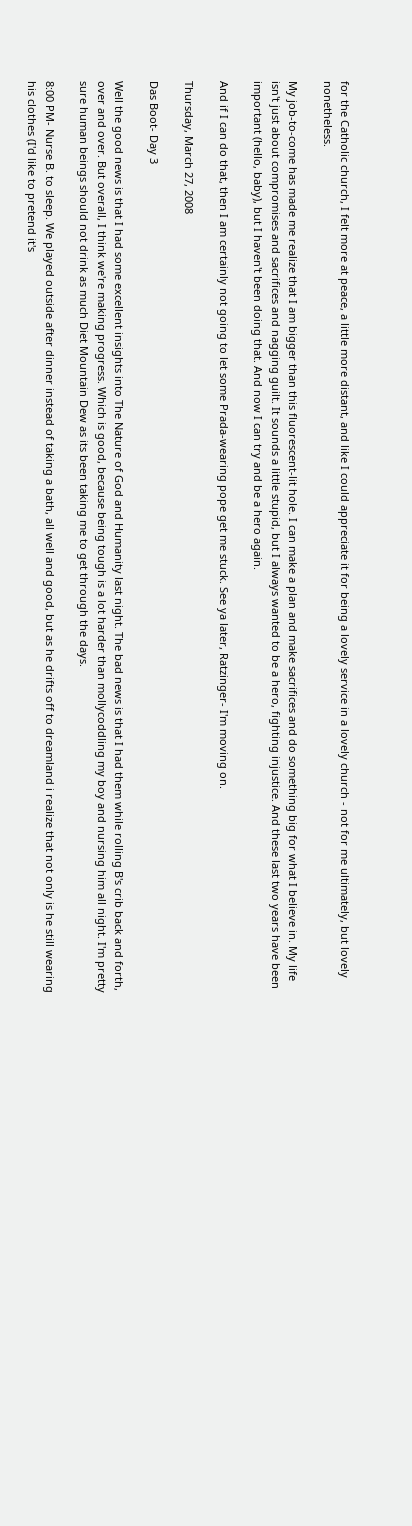for the Catholic church, I felt more at peace, a little more distant, and like I could appreciate it for being a lovely service in a lovely church - not for me ultimately, but lovely nonetheless.

My job-to-come has made me realize that I am bigger than this fluorescent-lit hole. I can make a plan and make sacrifices and do something big for what I believe in. My life isn't just about compromises and sacrifices and nagging guilt. It sounds a little stupid, but I always wanted to be a hero, fighting injustice. And these last two years have been important (hello, baby), but I haven't been doing that. And now I can try and be a hero again.

And if I can do that, then I am certainly not going to let some Prada-wearing pope get me stuck. See ya later, Ratzinger- I'm moving on.

Thursday, March 27, 2008

Das Boot- Day 3

Well the good news is that I had some excellent insights into The Nature of God and Humanity last night. The bad news is that I had them while rolling B's crib back and forth, over and over. But overall, I think we're making progress. Which is good, because being tough is a lot harder than mollycoddling my boy and nursing him all night. I'm pretty sure human beings should not drink as much Diet Mountain Dew as its been taking me to get through the days.

8:00 PM- Nurse B. to sleep. We played outside after dinner instead of taking a bath, all well and good, but as he drifts off to dreamland i realize that not only is he still wearing his clothes (I'd like to pretend it's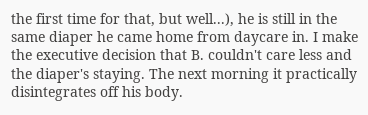the first time for that, but well...), he is still in the same diaper he came home from daycare in. I make the executive decision that B. couldn't care less and the diaper's staying. The next morning it practically disintegrates off his body.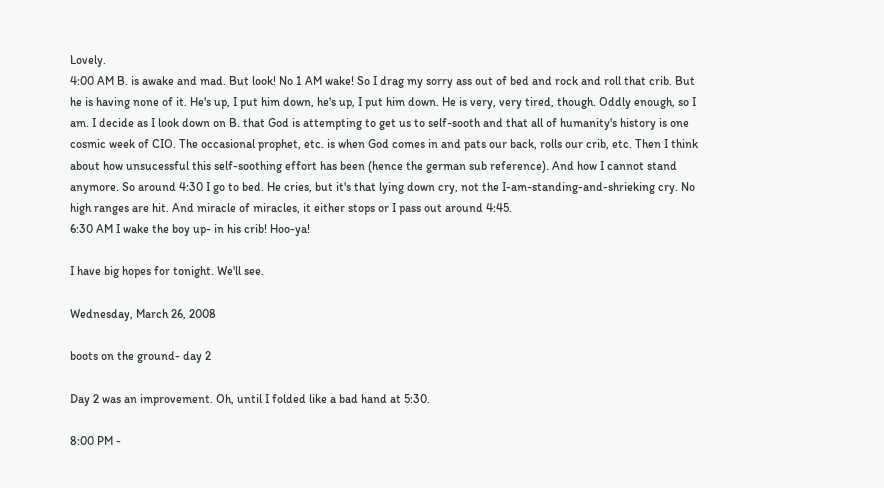Lovely.
4:00 AM B. is awake and mad. But look! No 1 AM wake! So I drag my sorry ass out of bed and rock and roll that crib. But he is having none of it. He's up, I put him down, he's up, I put him down. He is very, very tired, though. Oddly enough, so I am. I decide as I look down on B. that God is attempting to get us to self-sooth and that all of humanity's history is one cosmic week of CIO. The occasional prophet, etc. is when God comes in and pats our back, rolls our crib, etc. Then I think about how unsucessful this self-soothing effort has been (hence the german sub reference). And how I cannot stand anymore. So around 4:30 I go to bed. He cries, but it's that lying down cry, not the I-am-standing-and-shrieking cry. No high ranges are hit. And miracle of miracles, it either stops or I pass out around 4:45.
6:30 AM I wake the boy up- in his crib! Hoo-ya!

I have big hopes for tonight. We'll see.

Wednesday, March 26, 2008

boots on the ground- day 2

Day 2 was an improvement. Oh, until I folded like a bad hand at 5:30.

8:00 PM -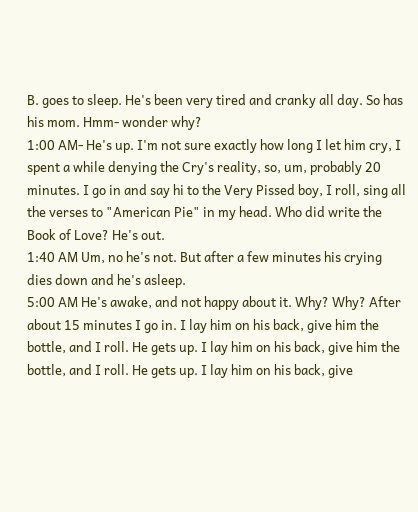B. goes to sleep. He's been very tired and cranky all day. So has his mom. Hmm- wonder why?
1:00 AM- He's up. I'm not sure exactly how long I let him cry, I spent a while denying the Cry's reality, so, um, probably 20 minutes. I go in and say hi to the Very Pissed boy, I roll, sing all the verses to "American Pie" in my head. Who did write the Book of Love? He's out.
1:40 AM Um, no he's not. But after a few minutes his crying dies down and he's asleep.
5:00 AM He's awake, and not happy about it. Why? Why? After about 15 minutes I go in. I lay him on his back, give him the bottle, and I roll. He gets up. I lay him on his back, give him the bottle, and I roll. He gets up. I lay him on his back, give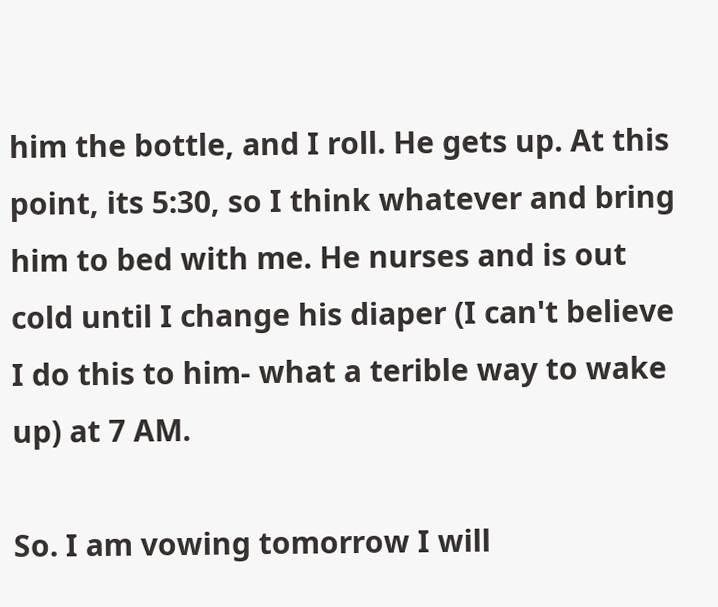him the bottle, and I roll. He gets up. At this point, its 5:30, so I think whatever and bring him to bed with me. He nurses and is out cold until I change his diaper (I can't believe I do this to him- what a terible way to wake up) at 7 AM.

So. I am vowing tomorrow I will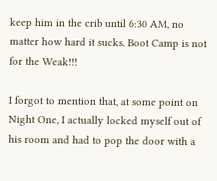keep him in the crib until 6:30 AM, no matter how hard it sucks. Boot Camp is not for the Weak!!!

I forgot to mention that, at some point on Night One, I actually locked myself out of his room and had to pop the door with a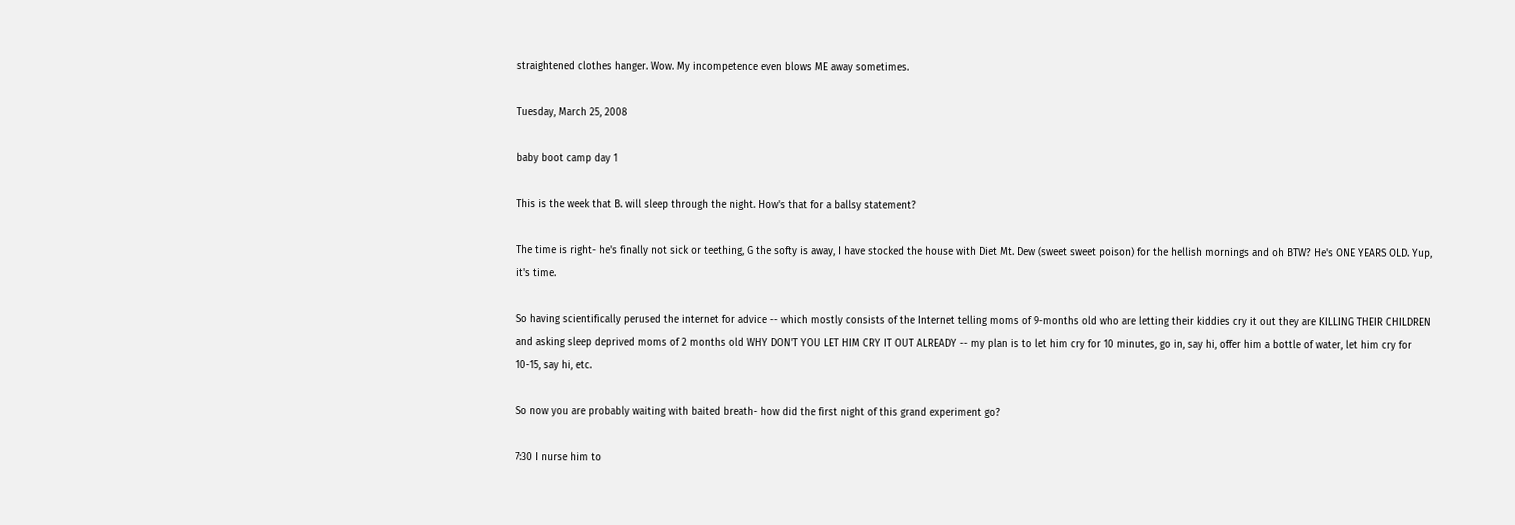straightened clothes hanger. Wow. My incompetence even blows ME away sometimes.

Tuesday, March 25, 2008

baby boot camp day 1

This is the week that B. will sleep through the night. How's that for a ballsy statement?

The time is right- he's finally not sick or teething, G the softy is away, I have stocked the house with Diet Mt. Dew (sweet sweet poison) for the hellish mornings and oh BTW? He's ONE YEARS OLD. Yup, it's time.

So having scientifically perused the internet for advice -- which mostly consists of the Internet telling moms of 9-months old who are letting their kiddies cry it out they are KILLING THEIR CHILDREN and asking sleep deprived moms of 2 months old WHY DON'T YOU LET HIM CRY IT OUT ALREADY -- my plan is to let him cry for 10 minutes, go in, say hi, offer him a bottle of water, let him cry for 10-15, say hi, etc.

So now you are probably waiting with baited breath- how did the first night of this grand experiment go?

7:30 I nurse him to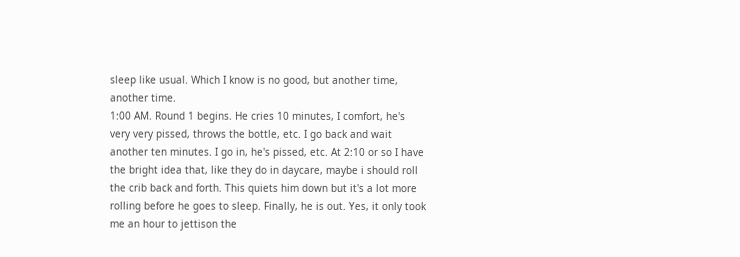sleep like usual. Which I know is no good, but another time, another time.
1:00 AM. Round 1 begins. He cries 10 minutes, I comfort, he's very very pissed, throws the bottle, etc. I go back and wait another ten minutes. I go in, he's pissed, etc. At 2:10 or so I have the bright idea that, like they do in daycare, maybe i should roll the crib back and forth. This quiets him down but it's a lot more rolling before he goes to sleep. Finally, he is out. Yes, it only took me an hour to jettison the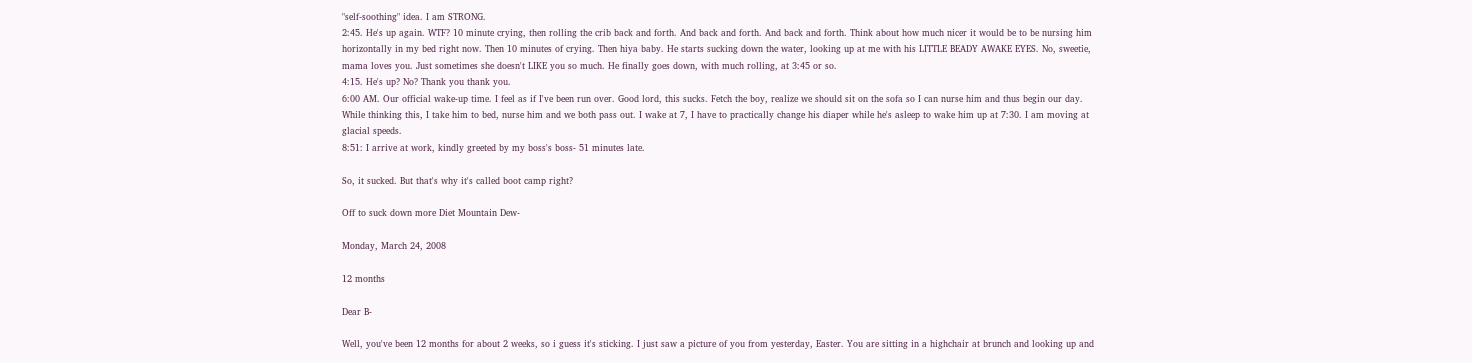"self-soothing" idea. I am STRONG.
2:45. He's up again. WTF? 10 minute crying, then rolling the crib back and forth. And back and forth. And back and forth. Think about how much nicer it would be to be nursing him horizontally in my bed right now. Then 10 minutes of crying. Then hiya baby. He starts sucking down the water, looking up at me with his LITTLE BEADY AWAKE EYES. No, sweetie, mama loves you. Just sometimes she doesn't LIKE you so much. He finally goes down, with much rolling, at 3:45 or so.
4:15. He's up? No? Thank you thank you.
6:00 AM. Our official wake-up time. I feel as if I've been run over. Good lord, this sucks. Fetch the boy, realize we should sit on the sofa so I can nurse him and thus begin our day. While thinking this, I take him to bed, nurse him and we both pass out. I wake at 7, I have to practically change his diaper while he's asleep to wake him up at 7:30. I am moving at glacial speeds.
8:51: I arrive at work, kindly greeted by my boss's boss- 51 minutes late.

So, it sucked. But that's why it's called boot camp right?

Off to suck down more Diet Mountain Dew-

Monday, March 24, 2008

12 months

Dear B-

Well, you've been 12 months for about 2 weeks, so i guess it's sticking. I just saw a picture of you from yesterday, Easter. You are sitting in a highchair at brunch and looking up and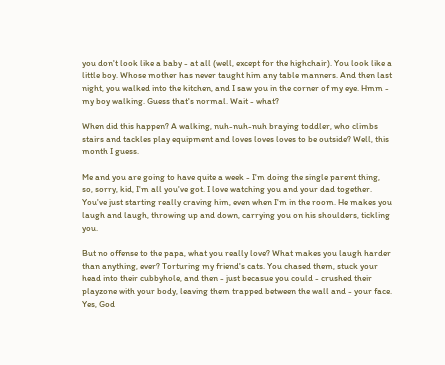you don't look like a baby - at all (well, except for the highchair). You look like a little boy. Whose mother has never taught him any table manners. And then last night, you walked into the kitchen, and I saw you in the corner of my eye. Hmm - my boy walking. Guess that's normal. Wait - what?

When did this happen? A walking, nuh-nuh-nuh braying toddler, who climbs stairs and tackles play equipment and loves loves loves to be outside? Well, this month I guess.

Me and you are going to have quite a week - I'm doing the single parent thing, so, sorry, kid, I'm all you've got. I love watching you and your dad together. You've just starting really craving him, even when I'm in the room. He makes you laugh and laugh, throwing up and down, carrying you on his shoulders, tickling you.

But no offense to the papa, what you really love? What makes you laugh harder than anything, ever? Torturing my friend's cats. You chased them, stuck your head into their cubbyhole, and then - just becasue you could - crushed their playzone with your body, leaving them trapped between the wall and - your face. Yes, God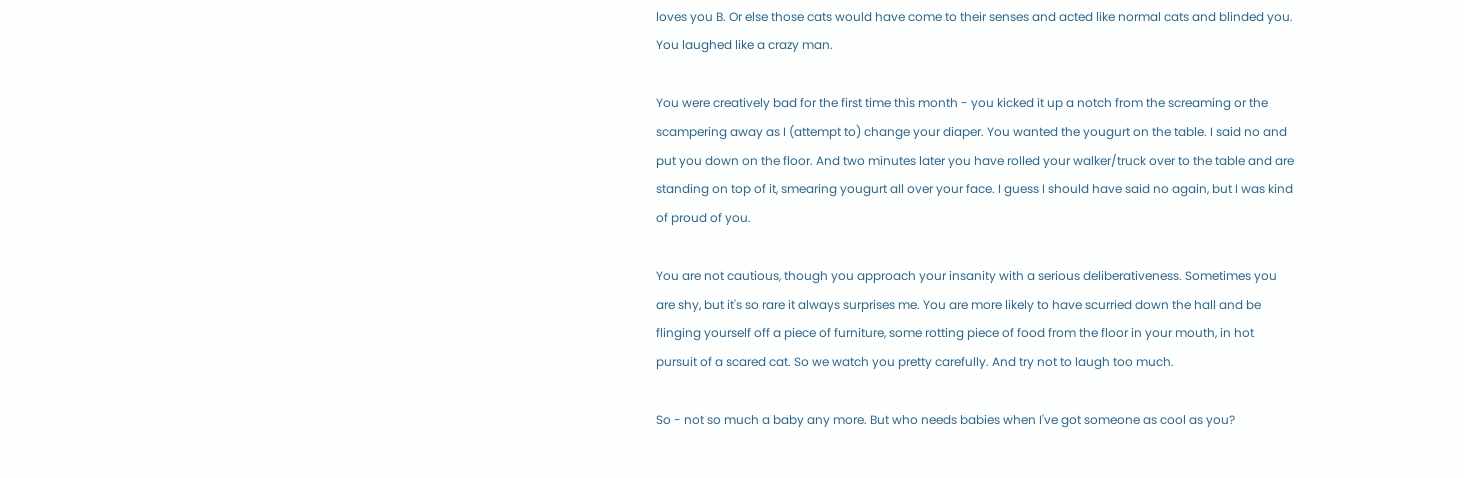loves you B. Or else those cats would have come to their senses and acted like normal cats and blinded you. You laughed like a crazy man.

You were creatively bad for the first time this month - you kicked it up a notch from the screaming or the scampering away as I (attempt to) change your diaper. You wanted the yougurt on the table. I said no and put you down on the floor. And two minutes later you have rolled your walker/truck over to the table and are standing on top of it, smearing yougurt all over your face. I guess I should have said no again, but I was kind of proud of you.

You are not cautious, though you approach your insanity with a serious deliberativeness. Sometimes you are shy, but it's so rare it always surprises me. You are more likely to have scurried down the hall and be flinging yourself off a piece of furniture, some rotting piece of food from the floor in your mouth, in hot pursuit of a scared cat. So we watch you pretty carefully. And try not to laugh too much.

So - not so much a baby any more. But who needs babies when I've got someone as cool as you?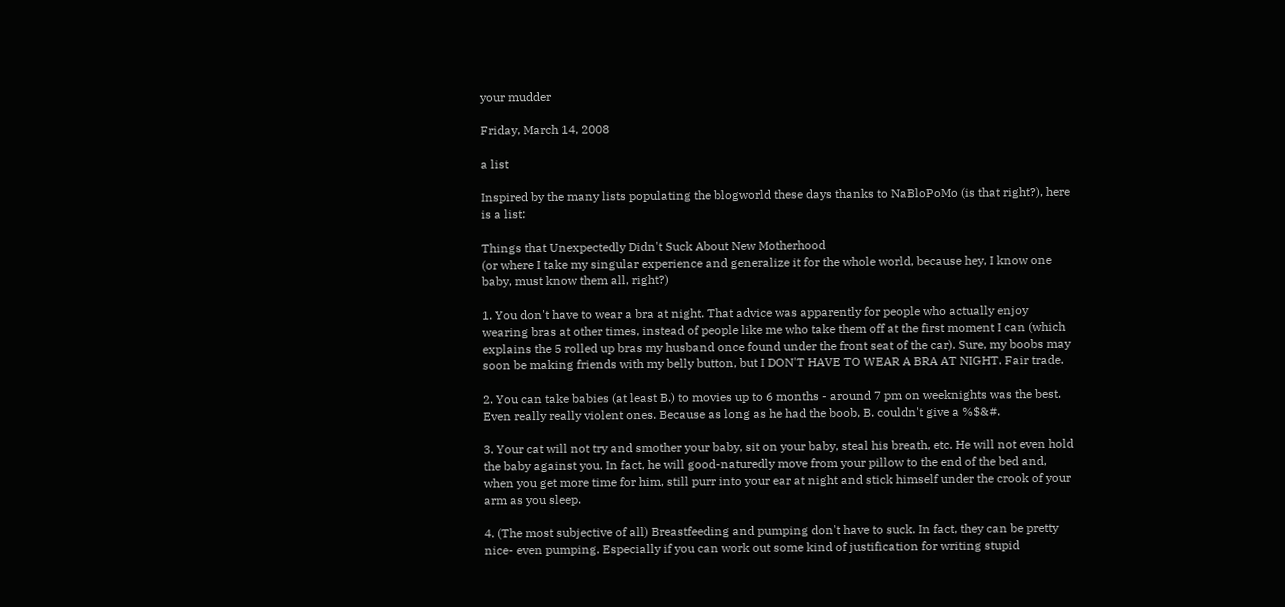your mudder

Friday, March 14, 2008

a list

Inspired by the many lists populating the blogworld these days thanks to NaBloPoMo (is that right?), here is a list:

Things that Unexpectedly Didn't Suck About New Motherhood
(or where I take my singular experience and generalize it for the whole world, because hey, I know one baby, must know them all, right?)

1. You don't have to wear a bra at night. That advice was apparently for people who actually enjoy wearing bras at other times, instead of people like me who take them off at the first moment I can (which explains the 5 rolled up bras my husband once found under the front seat of the car). Sure, my boobs may soon be making friends with my belly button, but I DON'T HAVE TO WEAR A BRA AT NIGHT. Fair trade.

2. You can take babies (at least B.) to movies up to 6 months - around 7 pm on weeknights was the best. Even really really violent ones. Because as long as he had the boob, B. couldn't give a %$&#.

3. Your cat will not try and smother your baby, sit on your baby, steal his breath, etc. He will not even hold the baby against you. In fact, he will good-naturedly move from your pillow to the end of the bed and, when you get more time for him, still purr into your ear at night and stick himself under the crook of your arm as you sleep.

4. (The most subjective of all) Breastfeeding and pumping don't have to suck. In fact, they can be pretty nice- even pumping. Especially if you can work out some kind of justification for writing stupid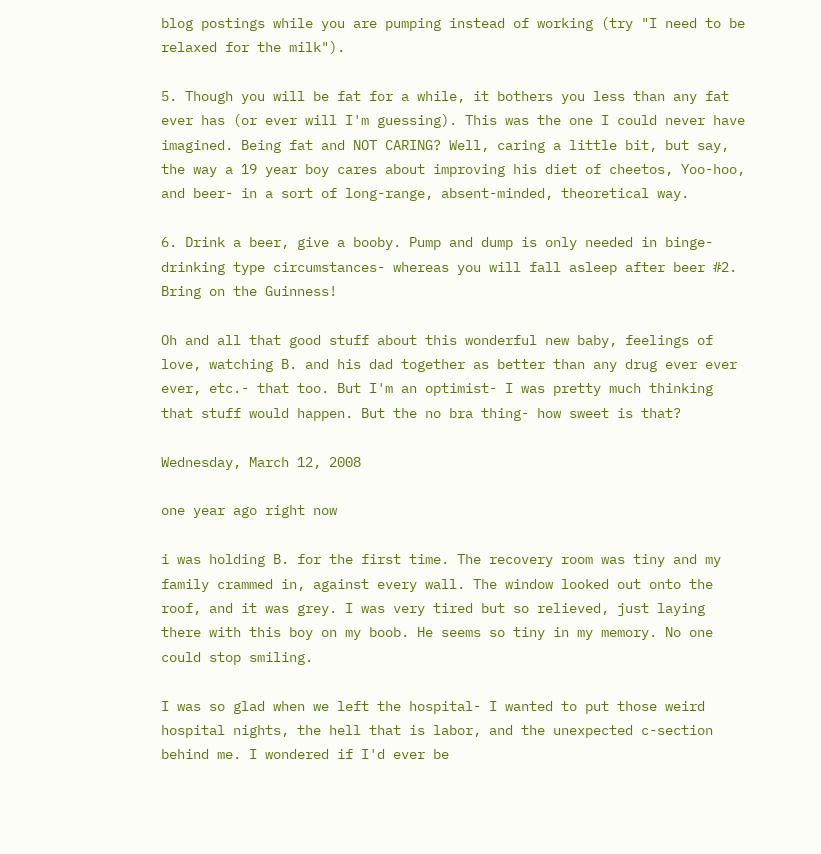blog postings while you are pumping instead of working (try "I need to be relaxed for the milk").

5. Though you will be fat for a while, it bothers you less than any fat ever has (or ever will I'm guessing). This was the one I could never have imagined. Being fat and NOT CARING? Well, caring a little bit, but say, the way a 19 year boy cares about improving his diet of cheetos, Yoo-hoo, and beer- in a sort of long-range, absent-minded, theoretical way.

6. Drink a beer, give a booby. Pump and dump is only needed in binge-drinking type circumstances- whereas you will fall asleep after beer #2. Bring on the Guinness!

Oh and all that good stuff about this wonderful new baby, feelings of love, watching B. and his dad together as better than any drug ever ever ever, etc.- that too. But I'm an optimist- I was pretty much thinking that stuff would happen. But the no bra thing- how sweet is that?

Wednesday, March 12, 2008

one year ago right now

i was holding B. for the first time. The recovery room was tiny and my family crammed in, against every wall. The window looked out onto the roof, and it was grey. I was very tired but so relieved, just laying there with this boy on my boob. He seems so tiny in my memory. No one could stop smiling.

I was so glad when we left the hospital- I wanted to put those weird hospital nights, the hell that is labor, and the unexpected c-section behind me. I wondered if I'd ever be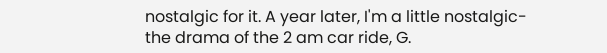nostalgic for it. A year later, I'm a little nostalgic- the drama of the 2 am car ride, G.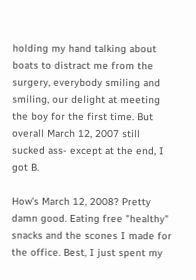holding my hand talking about boats to distract me from the surgery, everybody smiling and smiling, our delight at meeting the boy for the first time. But overall March 12, 2007 still sucked ass- except at the end, I got B.

How's March 12, 2008? Pretty damn good. Eating free "healthy" snacks and the scones I made for the office. Best, I just spent my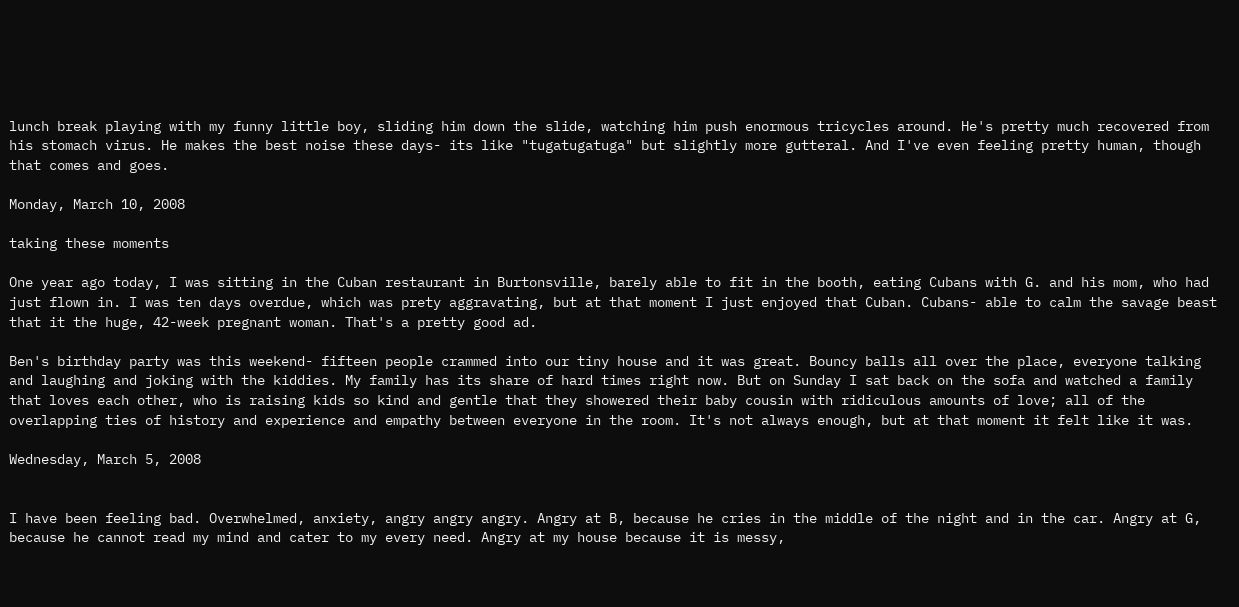lunch break playing with my funny little boy, sliding him down the slide, watching him push enormous tricycles around. He's pretty much recovered from his stomach virus. He makes the best noise these days- its like "tugatugatuga" but slightly more gutteral. And I've even feeling pretty human, though that comes and goes.

Monday, March 10, 2008

taking these moments

One year ago today, I was sitting in the Cuban restaurant in Burtonsville, barely able to fit in the booth, eating Cubans with G. and his mom, who had just flown in. I was ten days overdue, which was prety aggravating, but at that moment I just enjoyed that Cuban. Cubans- able to calm the savage beast that it the huge, 42-week pregnant woman. That's a pretty good ad.

Ben's birthday party was this weekend- fifteen people crammed into our tiny house and it was great. Bouncy balls all over the place, everyone talking and laughing and joking with the kiddies. My family has its share of hard times right now. But on Sunday I sat back on the sofa and watched a family that loves each other, who is raising kids so kind and gentle that they showered their baby cousin with ridiculous amounts of love; all of the overlapping ties of history and experience and empathy between everyone in the room. It's not always enough, but at that moment it felt like it was.

Wednesday, March 5, 2008


I have been feeling bad. Overwhelmed, anxiety, angry angry angry. Angry at B, because he cries in the middle of the night and in the car. Angry at G, because he cannot read my mind and cater to my every need. Angry at my house because it is messy,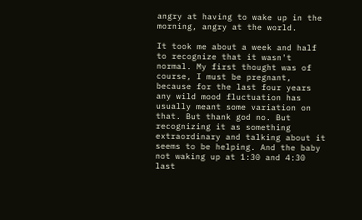angry at having to wake up in the morning, angry at the world.

It took me about a week and half to recognize that it wasn't normal. My first thought was of course, I must be pregnant, because for the last four years any wild mood fluctuation has usually meant some variation on that. But thank god no. But recognizing it as something extraordinary and talking about it seems to be helping. And the baby not waking up at 1:30 and 4:30 last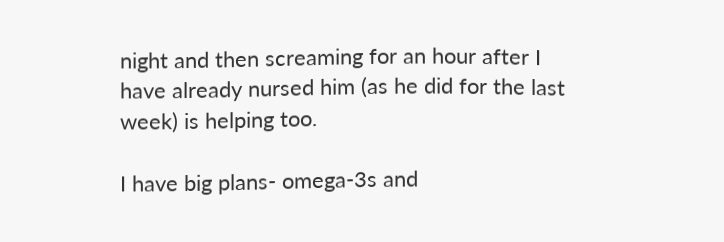night and then screaming for an hour after I have already nursed him (as he did for the last week) is helping too.

I have big plans- omega-3s and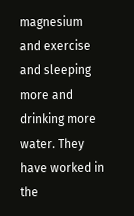magnesium and exercise and sleeping more and drinking more water. They have worked in the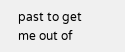past to get me out of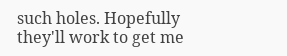such holes. Hopefully they'll work to get me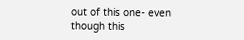out of this one- even though this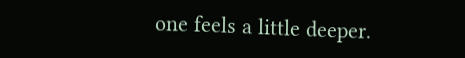one feels a little deeper.